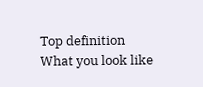Top definition
What you look like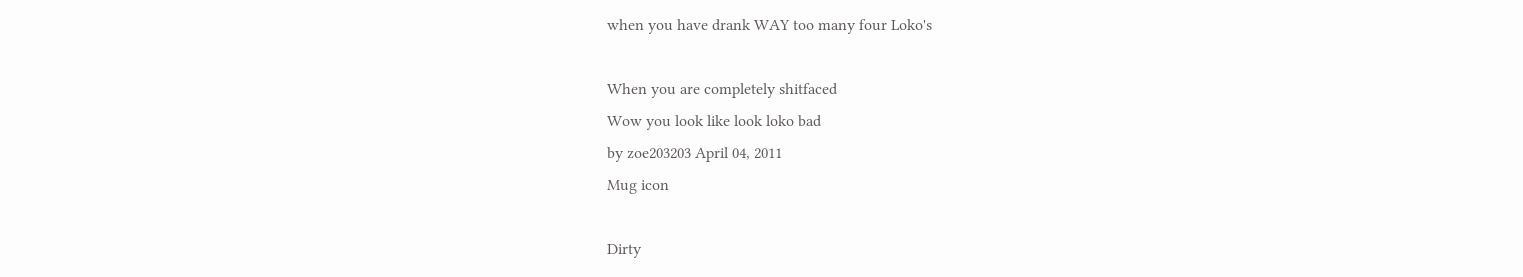when you have drank WAY too many four Loko's

When you are completely shitfaced
Wow you look like look loko bad
by zoe203203 April 04, 2011
Mug icon

Dirty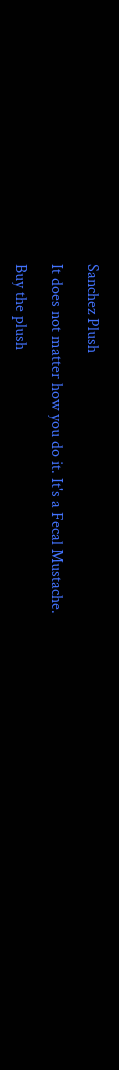Sanchez Plush

It does not matter how you do it. It's a Fecal Mustache.

Buy the plush